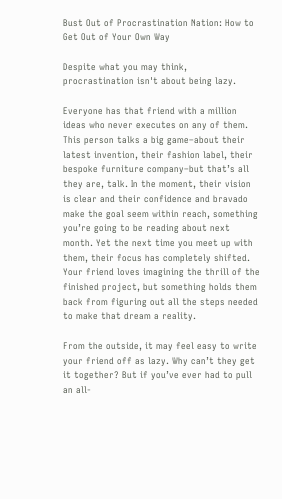Bust Out of Procrastination Nation: How to Get Out of Your Own Way

Despite what you may think, procrastination isn't about being lazy.

Everyone has that friend with a million ideas who never executes on any of them. This person talks a big game–about their latest invention, their fashion label, their bespoke furniture company–but that’s all they are, talk. In the moment, their vision is clear and their confidence and bravado make the goal seem within reach, something you’re going to be reading about next month. Yet the next time you meet up with them, their focus has completely shifted. Your friend loves imagining the thrill of the finished project, but something holds them back from figuring out all the steps needed to make that dream a reality.

From the outside, it may feel easy to write your friend off as lazy. Why can’t they get it together? But if you’ve ever had to pull an all-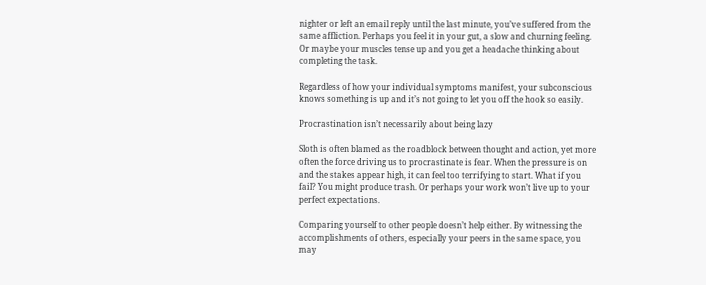nighter or left an email reply until the last minute, you’ve suffered from the same affliction. Perhaps you feel it in your gut, a slow and churning feeling. Or maybe your muscles tense up and you get a headache thinking about completing the task.

Regardless of how your individual symptoms manifest, your subconscious knows something is up and it’s not going to let you off the hook so easily.

Procrastination isn’t necessarily about being lazy

Sloth is often blamed as the roadblock between thought and action, yet more often the force driving us to procrastinate is fear. When the pressure is on and the stakes appear high, it can feel too terrifying to start. What if you fail? You might produce trash. Or perhaps your work won’t live up to your perfect expectations.

Comparing yourself to other people doesn’t help either. By witnessing the accomplishments of others, especially your peers in the same space, you may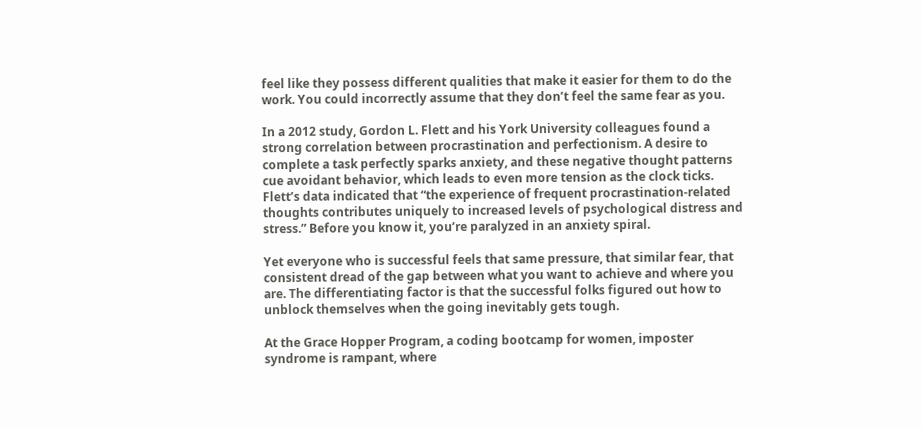feel like they possess different qualities that make it easier for them to do the work. You could incorrectly assume that they don’t feel the same fear as you.

In a 2012 study, Gordon L. Flett and his York University colleagues found a strong correlation between procrastination and perfectionism. A desire to complete a task perfectly sparks anxiety, and these negative thought patterns cue avoidant behavior, which leads to even more tension as the clock ticks. Flett’s data indicated that “the experience of frequent procrastination-related thoughts contributes uniquely to increased levels of psychological distress and stress.” Before you know it, you’re paralyzed in an anxiety spiral.

Yet everyone who is successful feels that same pressure, that similar fear, that consistent dread of the gap between what you want to achieve and where you are. The differentiating factor is that the successful folks figured out how to unblock themselves when the going inevitably gets tough.

At the Grace Hopper Program, a coding bootcamp for women, imposter syndrome is rampant, where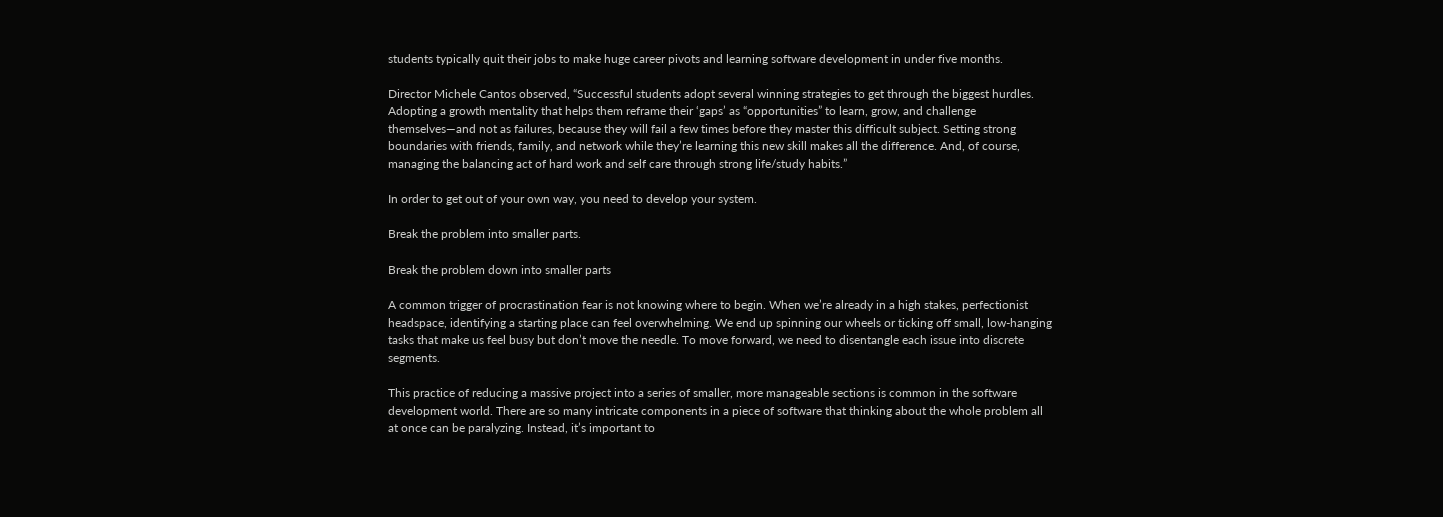students typically quit their jobs to make huge career pivots and learning software development in under five months.

Director Michele Cantos observed, “Successful students adopt several winning strategies to get through the biggest hurdles. Adopting a growth mentality that helps them reframe their ‘gaps’ as “opportunities” to learn, grow, and challenge themselves—and not as failures, because they will fail a few times before they master this difficult subject. Setting strong boundaries with friends, family, and network while they’re learning this new skill makes all the difference. And, of course, managing the balancing act of hard work and self care through strong life/study habits.”

In order to get out of your own way, you need to develop your system.

Break the problem into smaller parts.

Break the problem down into smaller parts

A common trigger of procrastination fear is not knowing where to begin. When we’re already in a high stakes, perfectionist headspace, identifying a starting place can feel overwhelming. We end up spinning our wheels or ticking off small, low-hanging tasks that make us feel busy but don’t move the needle. To move forward, we need to disentangle each issue into discrete segments.

This practice of reducing a massive project into a series of smaller, more manageable sections is common in the software development world. There are so many intricate components in a piece of software that thinking about the whole problem all at once can be paralyzing. Instead, it’s important to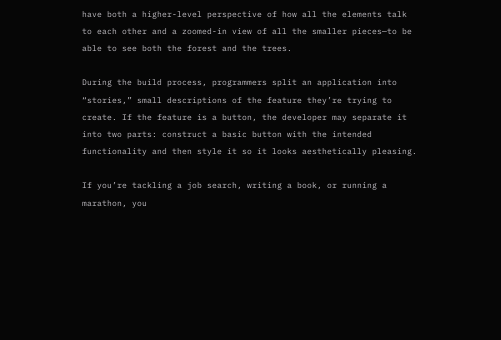have both a higher-level perspective of how all the elements talk to each other and a zoomed-in view of all the smaller pieces—to be able to see both the forest and the trees.

During the build process, programmers split an application into “stories,” small descriptions of the feature they’re trying to create. If the feature is a button, the developer may separate it into two parts: construct a basic button with the intended functionality and then style it so it looks aesthetically pleasing.

If you’re tackling a job search, writing a book, or running a marathon, you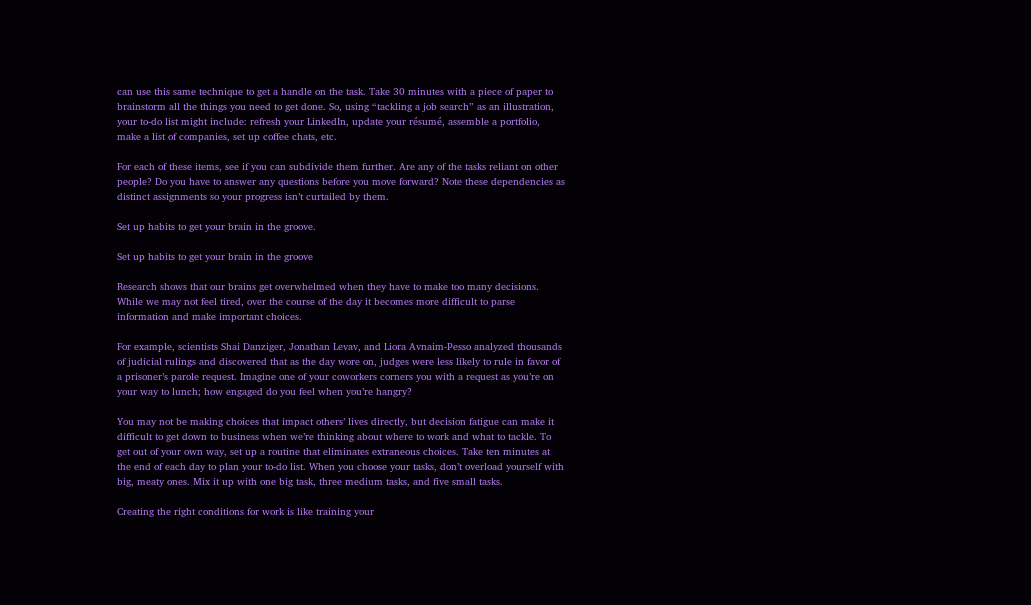can use this same technique to get a handle on the task. Take 30 minutes with a piece of paper to brainstorm all the things you need to get done. So, using “tackling a job search” as an illustration, your to-do list might include: refresh your LinkedIn, update your résumé, assemble a portfolio, make a list of companies, set up coffee chats, etc.

For each of these items, see if you can subdivide them further. Are any of the tasks reliant on other people? Do you have to answer any questions before you move forward? Note these dependencies as distinct assignments so your progress isn’t curtailed by them.

Set up habits to get your brain in the groove.

Set up habits to get your brain in the groove

Research shows that our brains get overwhelmed when they have to make too many decisions. While we may not feel tired, over the course of the day it becomes more difficult to parse information and make important choices.

For example, scientists Shai Danziger, Jonathan Levav, and Liora Avnaim-Pesso analyzed thousands of judicial rulings and discovered that as the day wore on, judges were less likely to rule in favor of a prisoner’s parole request. Imagine one of your coworkers corners you with a request as you’re on your way to lunch; how engaged do you feel when you’re hangry?

You may not be making choices that impact others’ lives directly, but decision fatigue can make it difficult to get down to business when we’re thinking about where to work and what to tackle. To get out of your own way, set up a routine that eliminates extraneous choices. Take ten minutes at the end of each day to plan your to-do list. When you choose your tasks, don’t overload yourself with big, meaty ones. Mix it up with one big task, three medium tasks, and five small tasks.

Creating the right conditions for work is like training your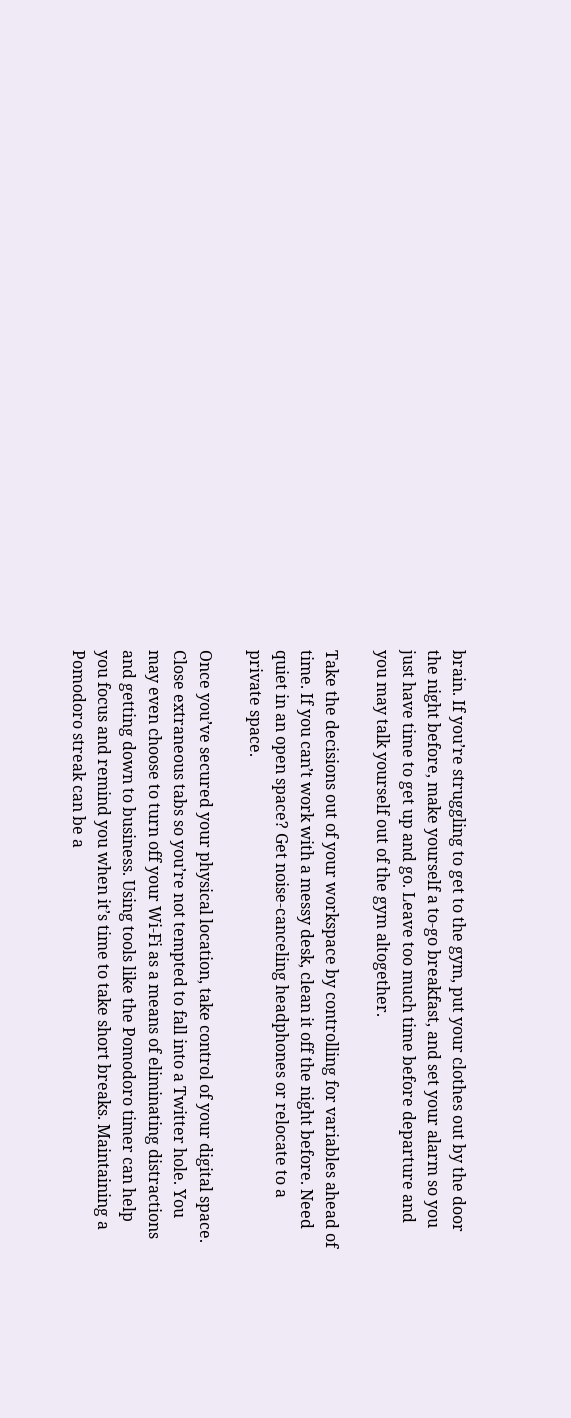brain. If you’re struggling to get to the gym, put your clothes out by the door the night before, make yourself a to-go breakfast, and set your alarm so you just have time to get up and go. Leave too much time before departure and you may talk yourself out of the gym altogether.

Take the decisions out of your workspace by controlling for variables ahead of time. If you can’t work with a messy desk, clean it off the night before. Need quiet in an open space? Get noise-canceling headphones or relocate to a private space.

Once you’ve secured your physical location, take control of your digital space. Close extraneous tabs so you’re not tempted to fall into a Twitter hole. You may even choose to turn off your Wi-Fi as a means of eliminating distractions and getting down to business. Using tools like the Pomodoro timer can help you focus and remind you when it’s time to take short breaks. Maintaining a Pomodoro streak can be a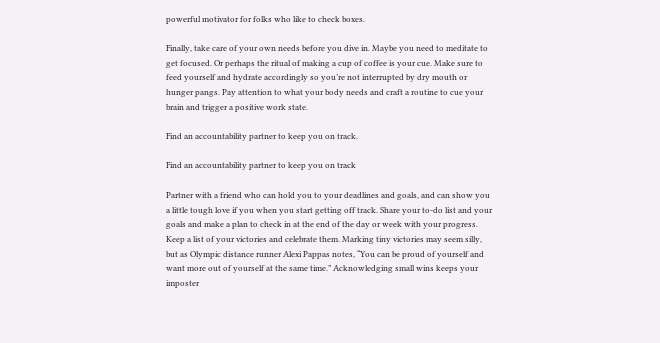powerful motivator for folks who like to check boxes.

Finally, take care of your own needs before you dive in. Maybe you need to meditate to get focused. Or perhaps the ritual of making a cup of coffee is your cue. Make sure to feed yourself and hydrate accordingly so you’re not interrupted by dry mouth or hunger pangs. Pay attention to what your body needs and craft a routine to cue your brain and trigger a positive work state.

Find an accountability partner to keep you on track.

Find an accountability partner to keep you on track

Partner with a friend who can hold you to your deadlines and goals, and can show you a little tough love if you when you start getting off track. Share your to-do list and your goals and make a plan to check in at the end of the day or week with your progress. Keep a list of your victories and celebrate them. Marking tiny victories may seem silly, but as Olympic distance runner Alexi Pappas notes, “You can be proud of yourself and want more out of yourself at the same time.” Acknowledging small wins keeps your imposter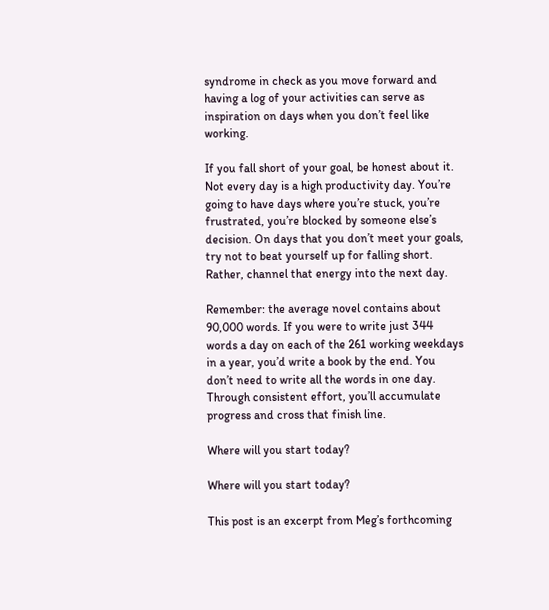syndrome in check as you move forward and having a log of your activities can serve as inspiration on days when you don’t feel like working.

If you fall short of your goal, be honest about it. Not every day is a high productivity day. You’re going to have days where you’re stuck, you’re frustrated, you’re blocked by someone else’s decision. On days that you don’t meet your goals, try not to beat yourself up for falling short. Rather, channel that energy into the next day.

Remember: the average novel contains about 90,000 words. If you were to write just 344 words a day on each of the 261 working weekdays in a year, you’d write a book by the end. You don’t need to write all the words in one day. Through consistent effort, you’ll accumulate progress and cross that finish line.

Where will you start today?

Where will you start today?

This post is an excerpt from Meg’s forthcoming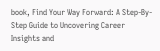book, Find Your Way Forward: A Step-By-Step Guide to Uncovering Career Insights and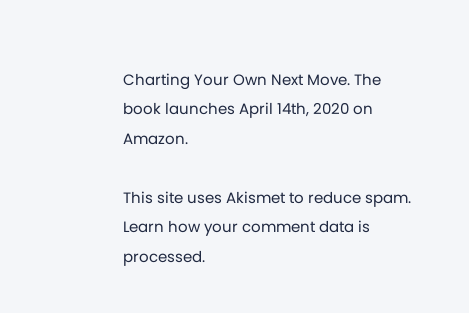Charting Your Own Next Move. The book launches April 14th, 2020 on Amazon.

This site uses Akismet to reduce spam. Learn how your comment data is processed.